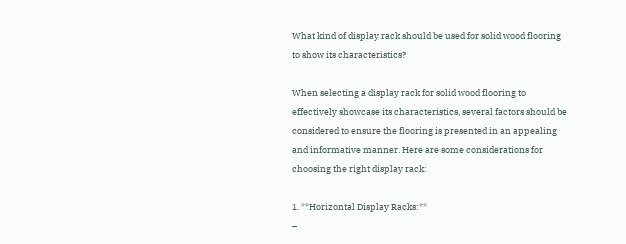What kind of display rack should be used for solid wood flooring to show its characteristics?

When selecting a display rack for solid wood flooring to effectively showcase its characteristics, several factors should be considered to ensure the flooring is presented in an appealing and informative manner. Here are some considerations for choosing the right display rack:

1. **Horizontal Display Racks:**
–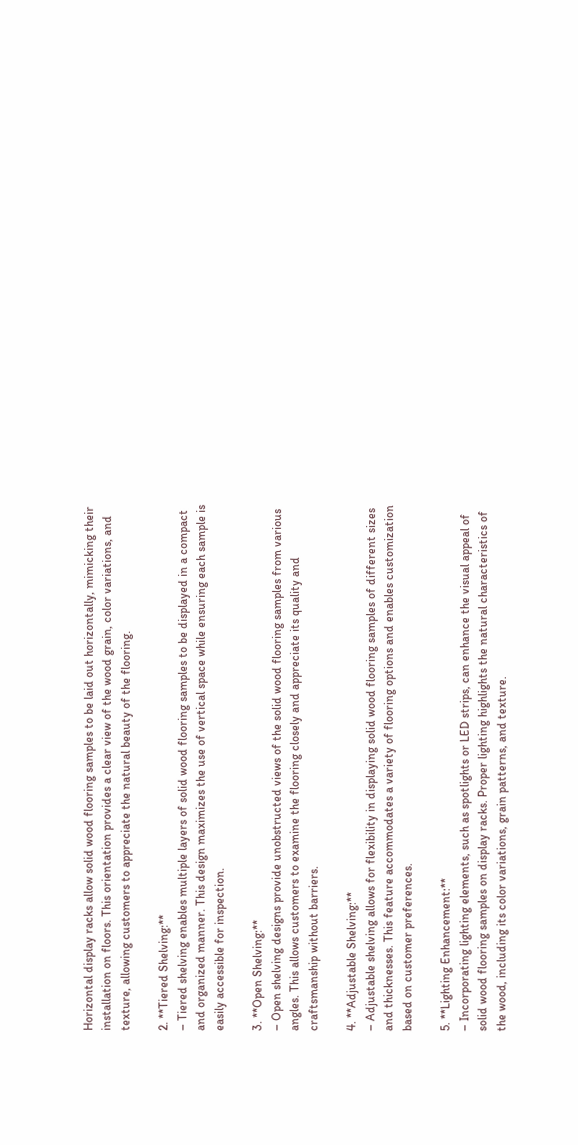Horizontal display racks allow solid wood flooring samples to be laid out horizontally, mimicking their installation on floors. This orientation provides a clear view of the wood grain, color variations, and texture, allowing customers to appreciate the natural beauty of the flooring.

2. **Tiered Shelving:**
– Tiered shelving enables multiple layers of solid wood flooring samples to be displayed in a compact and organized manner. This design maximizes the use of vertical space while ensuring each sample is easily accessible for inspection.

3. **Open Shelving:**
– Open shelving designs provide unobstructed views of the solid wood flooring samples from various angles. This allows customers to examine the flooring closely and appreciate its quality and craftsmanship without barriers.

4. **Adjustable Shelving:**
– Adjustable shelving allows for flexibility in displaying solid wood flooring samples of different sizes and thicknesses. This feature accommodates a variety of flooring options and enables customization based on customer preferences.

5. **Lighting Enhancement:**
– Incorporating lighting elements, such as spotlights or LED strips, can enhance the visual appeal of solid wood flooring samples on display racks. Proper lighting highlights the natural characteristics of the wood, including its color variations, grain patterns, and texture.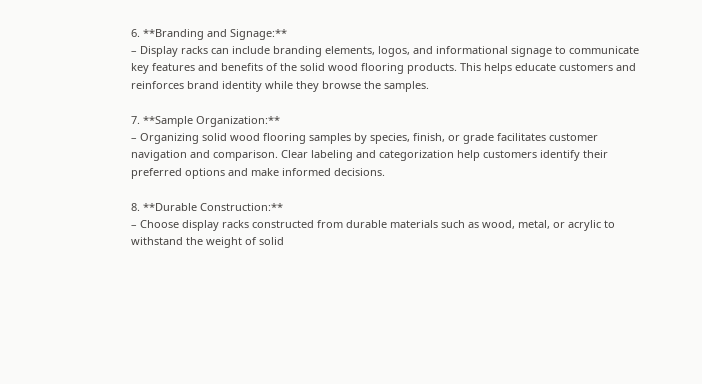6. **Branding and Signage:**
– Display racks can include branding elements, logos, and informational signage to communicate key features and benefits of the solid wood flooring products. This helps educate customers and reinforces brand identity while they browse the samples.

7. **Sample Organization:**
– Organizing solid wood flooring samples by species, finish, or grade facilitates customer navigation and comparison. Clear labeling and categorization help customers identify their preferred options and make informed decisions.

8. **Durable Construction:**
– Choose display racks constructed from durable materials such as wood, metal, or acrylic to withstand the weight of solid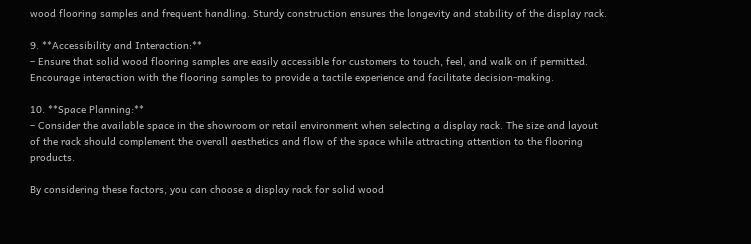wood flooring samples and frequent handling. Sturdy construction ensures the longevity and stability of the display rack.

9. **Accessibility and Interaction:**
– Ensure that solid wood flooring samples are easily accessible for customers to touch, feel, and walk on if permitted. Encourage interaction with the flooring samples to provide a tactile experience and facilitate decision-making.

10. **Space Planning:**
– Consider the available space in the showroom or retail environment when selecting a display rack. The size and layout of the rack should complement the overall aesthetics and flow of the space while attracting attention to the flooring products.

By considering these factors, you can choose a display rack for solid wood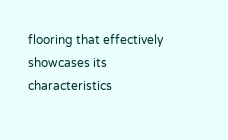flooring that effectively showcases its characteristics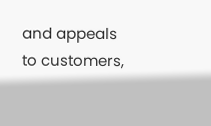and appeals to customers,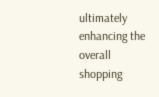ultimately enhancing the overall shopping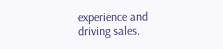experience and driving sales.